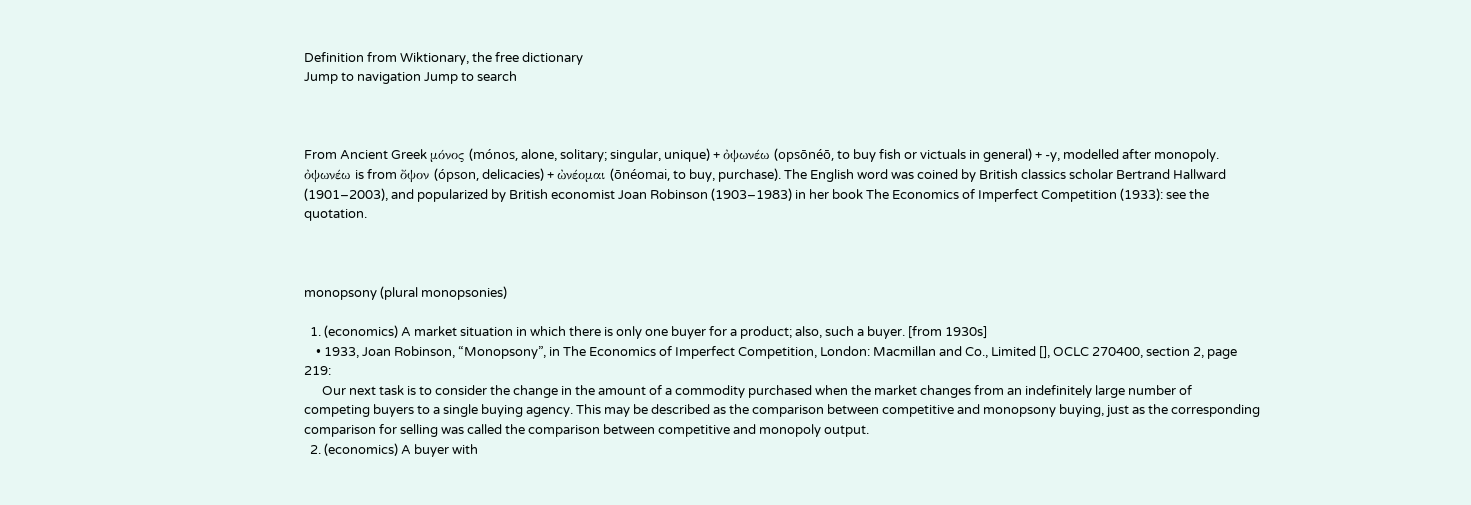Definition from Wiktionary, the free dictionary
Jump to navigation Jump to search



From Ancient Greek μόνος (mónos, alone, solitary; singular, unique) + ὀψωνέω (opsōnéō, to buy fish or victuals in general) + -y, modelled after monopoly. ὀψωνέω is from ὄψον (ópson, delicacies) + ὠνέομαι (ōnéomai, to buy, purchase). The English word was coined by British classics scholar Bertrand Hallward (1901–2003), and popularized by British economist Joan Robinson (1903–1983) in her book The Economics of Imperfect Competition (1933): see the quotation.



monopsony (plural monopsonies)

  1. (economics) A market situation in which there is only one buyer for a product; also, such a buyer. [from 1930s]
    • 1933, Joan Robinson, “Monopsony”, in The Economics of Imperfect Competition, London: Macmillan and Co., Limited [], OCLC 270400, section 2, page 219:
      Our next task is to consider the change in the amount of a commodity purchased when the market changes from an indefinitely large number of competing buyers to a single buying agency. This may be described as the comparison between competitive and monopsony buying, just as the corresponding comparison for selling was called the comparison between competitive and monopoly output.
  2. (economics) A buyer with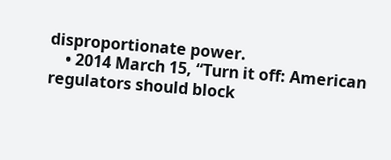disproportionate power.
    • 2014 March 15, “Turn it off: American regulators should block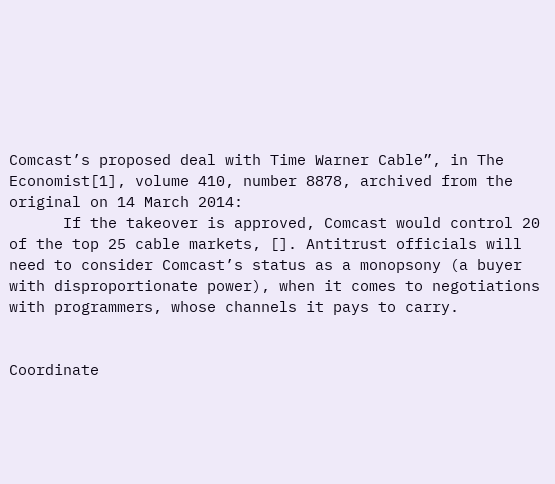Comcast’s proposed deal with Time Warner Cable”, in The Economist[1], volume 410, number 8878, archived from the original on 14 March 2014:
      If the takeover is approved, Comcast would control 20 of the top 25 cable markets, []. Antitrust officials will need to consider Comcast’s status as a monopsony (a buyer with disproportionate power), when it comes to negotiations with programmers, whose channels it pays to carry.


Coordinate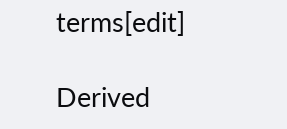terms[edit]

Derived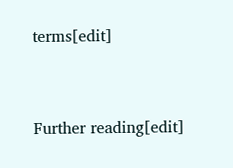terms[edit]


Further reading[edit]